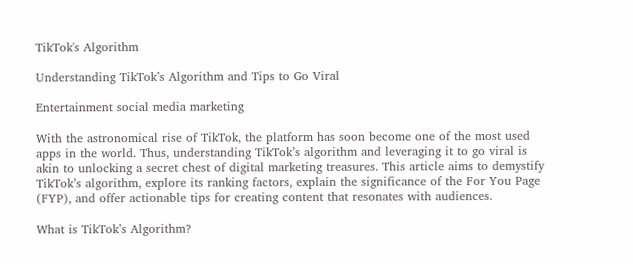TikTok's Algorithm

Understanding TikTok’s Algorithm and Tips to Go Viral

Entertainment social media marketing

With the astronomical rise of TikTok, the platform has soon become one of the most used apps in the world. Thus, understanding TikTok’s algorithm and leveraging it to go viral is akin to unlocking a secret chest of digital marketing treasures. This article aims to demystify TikTok’s algorithm, explore its ranking factors, explain the significance of the For You Page (FYP), and offer actionable tips for creating content that resonates with audiences.

What is TikTok’s Algorithm?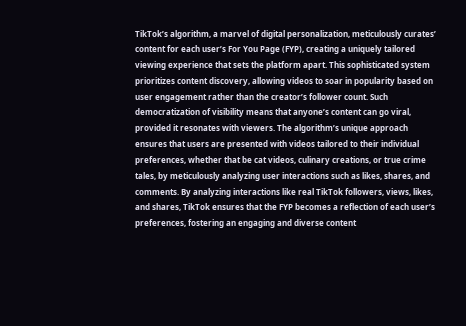TikTok’s algorithm, a marvel of digital personalization, meticulously curates’ content for each user’s For You Page (FYP), creating a uniquely tailored viewing experience that sets the platform apart. This sophisticated system prioritizes content discovery, allowing videos to soar in popularity based on user engagement rather than the creator’s follower count. Such democratization of visibility means that anyone’s content can go viral, provided it resonates with viewers. The algorithm’s unique approach ensures that users are presented with videos tailored to their individual preferences, whether that be cat videos, culinary creations, or true crime tales, by meticulously analyzing user interactions such as likes, shares, and comments. By analyzing interactions like real TikTok followers, views, likes, and shares, TikTok ensures that the FYP becomes a reflection of each user’s preferences, fostering an engaging and diverse content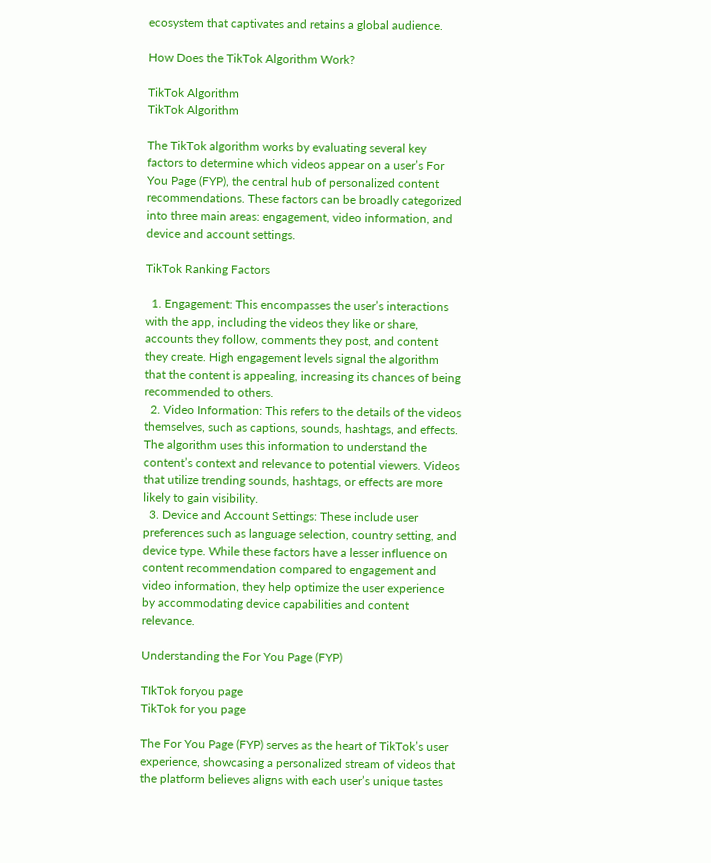ecosystem that captivates and retains a global audience.

How Does the TikTok Algorithm Work?

TikTok Algorithm
TikTok Algorithm

The TikTok algorithm works by evaluating several key factors to determine which videos appear on a user’s For You Page (FYP), the central hub of personalized content recommendations. These factors can be broadly categorized into three main areas: engagement, video information, and device and account settings.

TikTok Ranking Factors

  1. Engagement: This encompasses the user’s interactions with the app, including the videos they like or share, accounts they follow, comments they post, and content they create. High engagement levels signal the algorithm that the content is appealing, increasing its chances of being recommended to others.
  2. Video Information: This refers to the details of the videos themselves, such as captions, sounds, hashtags, and effects. The algorithm uses this information to understand the content’s context and relevance to potential viewers. Videos that utilize trending sounds, hashtags, or effects are more likely to gain visibility.
  3. Device and Account Settings: These include user preferences such as language selection, country setting, and device type. While these factors have a lesser influence on content recommendation compared to engagement and video information, they help optimize the user experience by accommodating device capabilities and content relevance.

Understanding the For You Page (FYP)

TIkTok foryou page
TikTok for you page

The For You Page (FYP) serves as the heart of TikTok’s user experience, showcasing a personalized stream of videos that the platform believes aligns with each user’s unique tastes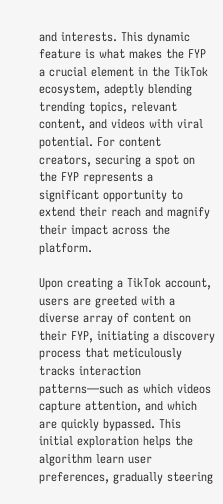and interests. This dynamic feature is what makes the FYP a crucial element in the TikTok ecosystem, adeptly blending trending topics, relevant content, and videos with viral potential. For content creators, securing a spot on the FYP represents a significant opportunity to extend their reach and magnify their impact across the platform.

Upon creating a TikTok account, users are greeted with a diverse array of content on their FYP, initiating a discovery process that meticulously tracks interaction patterns—such as which videos capture attention, and which are quickly bypassed. This initial exploration helps the algorithm learn user preferences, gradually steering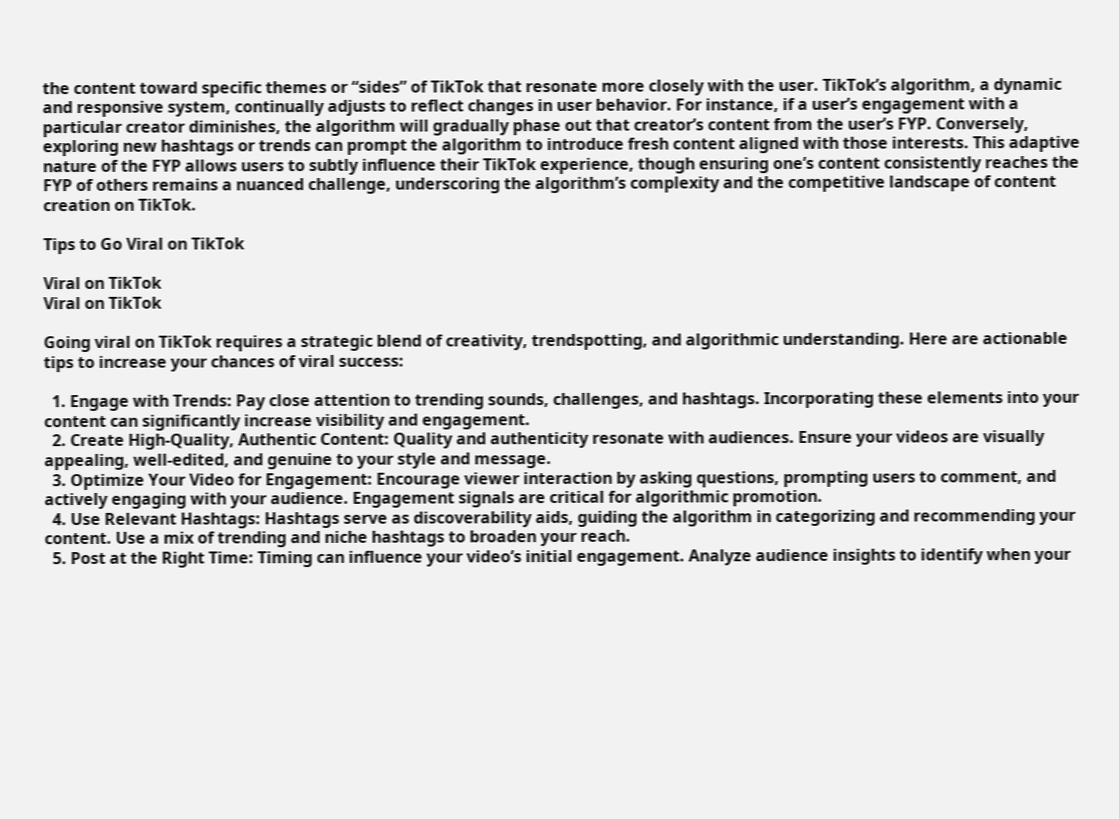the content toward specific themes or “sides” of TikTok that resonate more closely with the user. TikTok’s algorithm, a dynamic and responsive system, continually adjusts to reflect changes in user behavior. For instance, if a user’s engagement with a particular creator diminishes, the algorithm will gradually phase out that creator’s content from the user’s FYP. Conversely, exploring new hashtags or trends can prompt the algorithm to introduce fresh content aligned with those interests. This adaptive nature of the FYP allows users to subtly influence their TikTok experience, though ensuring one’s content consistently reaches the FYP of others remains a nuanced challenge, underscoring the algorithm’s complexity and the competitive landscape of content creation on TikTok.

Tips to Go Viral on TikTok

Viral on TikTok
Viral on TikTok

Going viral on TikTok requires a strategic blend of creativity, trendspotting, and algorithmic understanding. Here are actionable tips to increase your chances of viral success:

  1. Engage with Trends: Pay close attention to trending sounds, challenges, and hashtags. Incorporating these elements into your content can significantly increase visibility and engagement.
  2. Create High-Quality, Authentic Content: Quality and authenticity resonate with audiences. Ensure your videos are visually appealing, well-edited, and genuine to your style and message.
  3. Optimize Your Video for Engagement: Encourage viewer interaction by asking questions, prompting users to comment, and actively engaging with your audience. Engagement signals are critical for algorithmic promotion.
  4. Use Relevant Hashtags: Hashtags serve as discoverability aids, guiding the algorithm in categorizing and recommending your content. Use a mix of trending and niche hashtags to broaden your reach.
  5. Post at the Right Time: Timing can influence your video’s initial engagement. Analyze audience insights to identify when your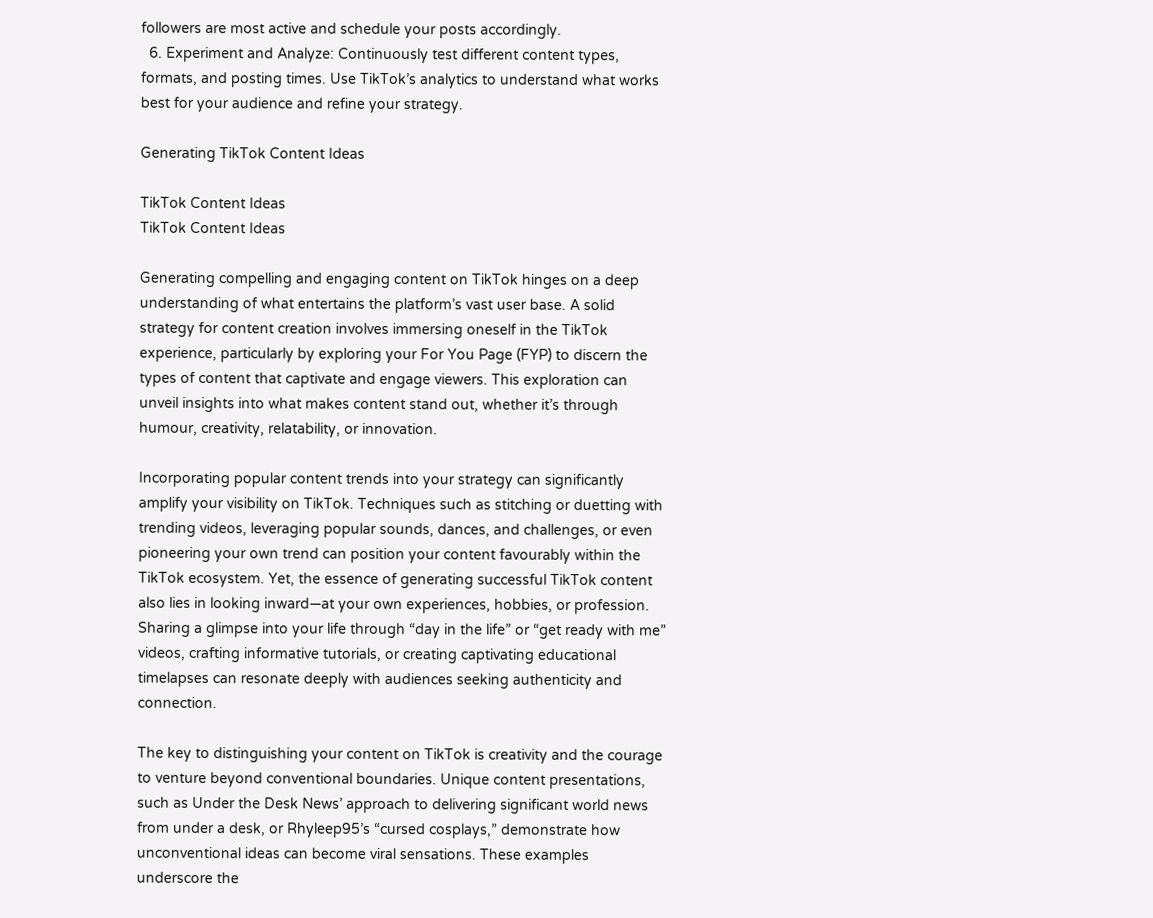followers are most active and schedule your posts accordingly.
  6. Experiment and Analyze: Continuously test different content types, formats, and posting times. Use TikTok’s analytics to understand what works best for your audience and refine your strategy.

Generating TikTok Content Ideas

TikTok Content Ideas
TikTok Content Ideas

Generating compelling and engaging content on TikTok hinges on a deep understanding of what entertains the platform’s vast user base. A solid strategy for content creation involves immersing oneself in the TikTok experience, particularly by exploring your For You Page (FYP) to discern the types of content that captivate and engage viewers. This exploration can unveil insights into what makes content stand out, whether it’s through humour, creativity, relatability, or innovation.

Incorporating popular content trends into your strategy can significantly amplify your visibility on TikTok. Techniques such as stitching or duetting with trending videos, leveraging popular sounds, dances, and challenges, or even pioneering your own trend can position your content favourably within the TikTok ecosystem. Yet, the essence of generating successful TikTok content also lies in looking inward—at your own experiences, hobbies, or profession. Sharing a glimpse into your life through “day in the life” or “get ready with me” videos, crafting informative tutorials, or creating captivating educational timelapses can resonate deeply with audiences seeking authenticity and connection.

The key to distinguishing your content on TikTok is creativity and the courage to venture beyond conventional boundaries. Unique content presentations, such as Under the Desk News’ approach to delivering significant world news from under a desk, or Rhyleep95’s “cursed cosplays,” demonstrate how unconventional ideas can become viral sensations. These examples underscore the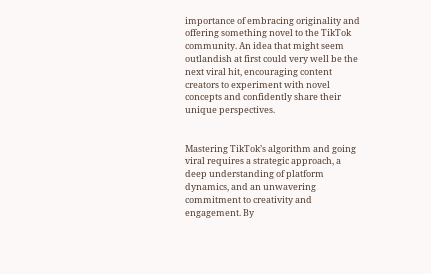importance of embracing originality and offering something novel to the TikTok community. An idea that might seem outlandish at first could very well be the next viral hit, encouraging content creators to experiment with novel concepts and confidently share their unique perspectives.


Mastering TikTok’s algorithm and going viral requires a strategic approach, a deep understanding of platform dynamics, and an unwavering commitment to creativity and engagement. By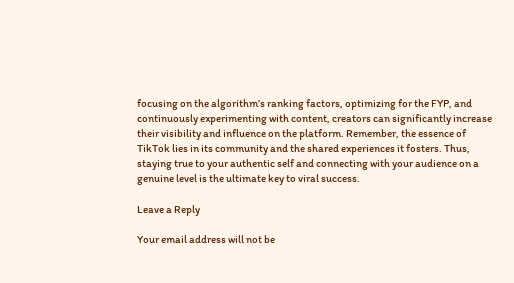focusing on the algorithm’s ranking factors, optimizing for the FYP, and continuously experimenting with content, creators can significantly increase their visibility and influence on the platform. Remember, the essence of TikTok lies in its community and the shared experiences it fosters. Thus, staying true to your authentic self and connecting with your audience on a genuine level is the ultimate key to viral success.

Leave a Reply

Your email address will not be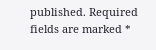published. Required fields are marked *